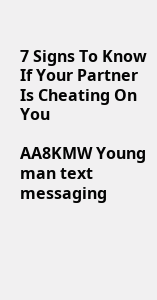7 Signs To Know If Your Partner Is Cheating On You

AA8KMW Young man text messaging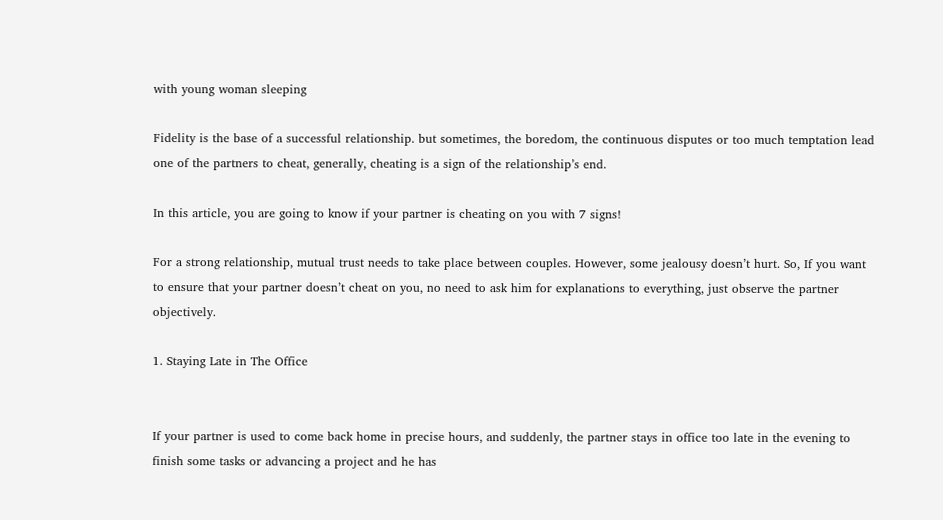with young woman sleeping

Fidelity is the base of a successful relationship. but sometimes, the boredom, the continuous disputes or too much temptation lead one of the partners to cheat, generally, cheating is a sign of the relationship’s end.

In this article, you are going to know if your partner is cheating on you with 7 signs!

For a strong relationship, mutual trust needs to take place between couples. However, some jealousy doesn’t hurt. So, If you want to ensure that your partner doesn’t cheat on you, no need to ask him for explanations to everything, just observe the partner objectively.

1. Staying Late in The Office


If your partner is used to come back home in precise hours, and suddenly, the partner stays in office too late in the evening to finish some tasks or advancing a project and he has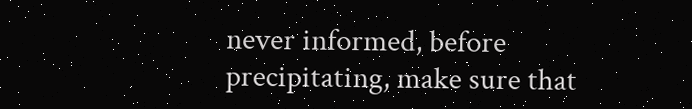never informed, before precipitating, make sure that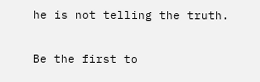he is not telling the truth.

Be the first to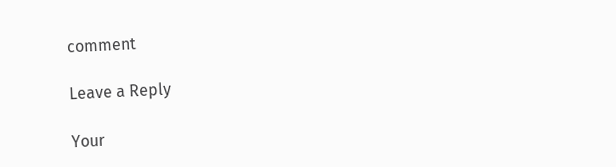comment

Leave a Reply

Your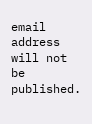email address will not be published.